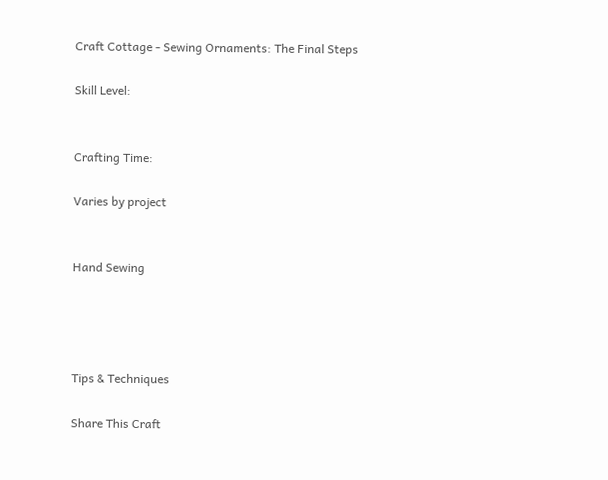Craft Cottage - Sewing Ornaments: The Final Steps

Skill Level:


Crafting Time:

Varies by project


Hand Sewing




Tips & Techniques

Share This Craft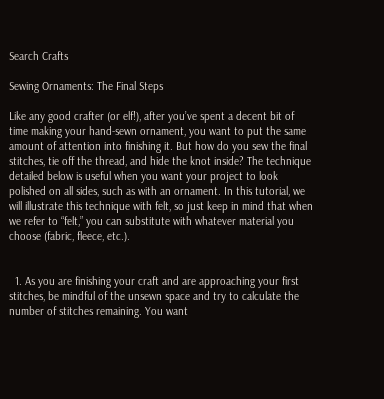Search Crafts

Sewing Ornaments: The Final Steps

Like any good crafter (or elf!), after you’ve spent a decent bit of time making your hand-sewn ornament, you want to put the same amount of attention into finishing it. But how do you sew the final stitches, tie off the thread, and hide the knot inside? The technique detailed below is useful when you want your project to look polished on all sides, such as with an ornament. In this tutorial, we will illustrate this technique with felt, so just keep in mind that when we refer to “felt,” you can substitute with whatever material you choose (fabric, fleece, etc.).


  1. As you are finishing your craft and are approaching your first stitches, be mindful of the unsewn space and try to calculate the number of stitches remaining. You want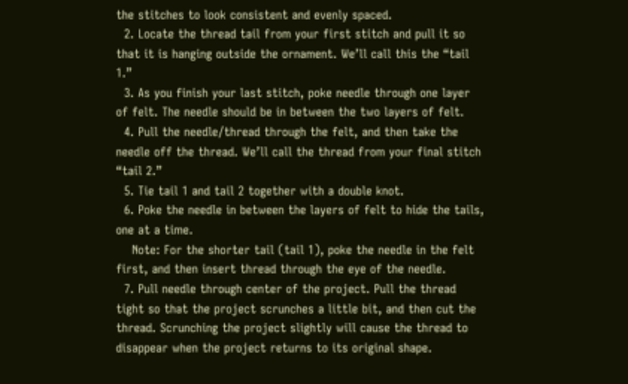the stitches to look consistent and evenly spaced.
  2. Locate the thread tail from your first stitch and pull it so that it is hanging outside the ornament. We’ll call this the “tail 1.”
  3. As you finish your last stitch, poke needle through one layer of felt. The needle should be in between the two layers of felt.
  4. Pull the needle/thread through the felt, and then take the needle off the thread. We’ll call the thread from your final stitch “tail 2.”
  5. Tie tail 1 and tail 2 together with a double knot.
  6. Poke the needle in between the layers of felt to hide the tails, one at a time.
    Note: For the shorter tail (tail 1), poke the needle in the felt first, and then insert thread through the eye of the needle.
  7. Pull needle through center of the project. Pull the thread tight so that the project scrunches a little bit, and then cut the thread. Scrunching the project slightly will cause the thread to disappear when the project returns to its original shape.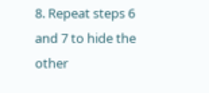8. Repeat steps 6 and 7 to hide the other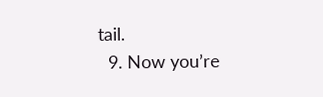tail.
  9. Now you’re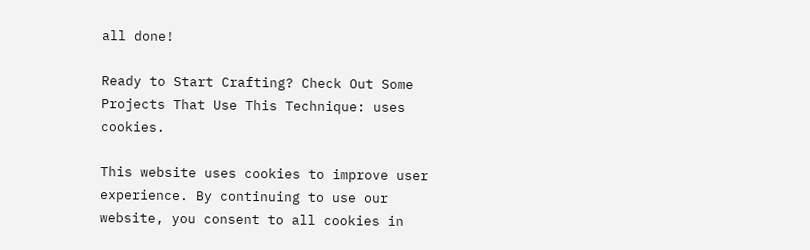all done!

Ready to Start Crafting? Check Out Some Projects That Use This Technique: uses cookies.

This website uses cookies to improve user experience. By continuing to use our website, you consent to all cookies in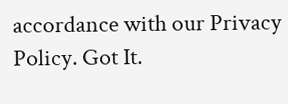accordance with our Privacy Policy. Got It.